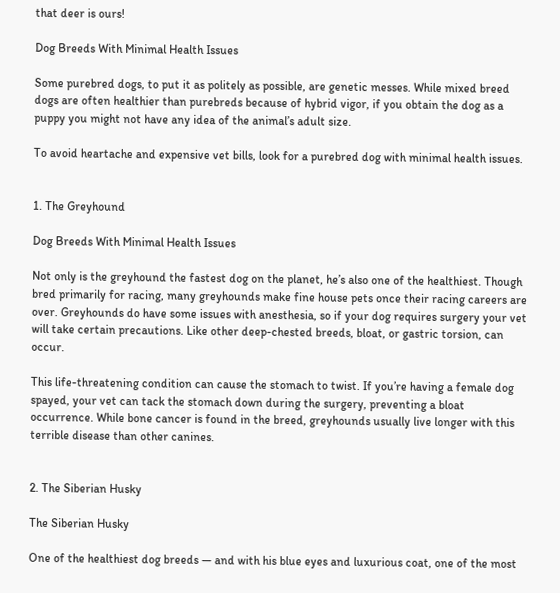that deer is ours!

Dog Breeds With Minimal Health Issues

Some purebred dogs, to put it as politely as possible, are genetic messes. While mixed breed dogs are often healthier than purebreds because of hybrid vigor, if you obtain the dog as a puppy you might not have any idea of the animal’s adult size.

To avoid heartache and expensive vet bills, look for a purebred dog with minimal health issues.


1. The Greyhound

Dog Breeds With Minimal Health Issues

Not only is the greyhound the fastest dog on the planet, he’s also one of the healthiest. Though bred primarily for racing, many greyhounds make fine house pets once their racing careers are over. Greyhounds do have some issues with anesthesia, so if your dog requires surgery your vet will take certain precautions. Like other deep-chested breeds, bloat, or gastric torsion, can occur.

This life-threatening condition can cause the stomach to twist. If you’re having a female dog spayed, your vet can tack the stomach down during the surgery, preventing a bloat occurrence. While bone cancer is found in the breed, greyhounds usually live longer with this terrible disease than other canines.


2. The Siberian Husky

The Siberian Husky

One of the healthiest dog breeds — and with his blue eyes and luxurious coat, one of the most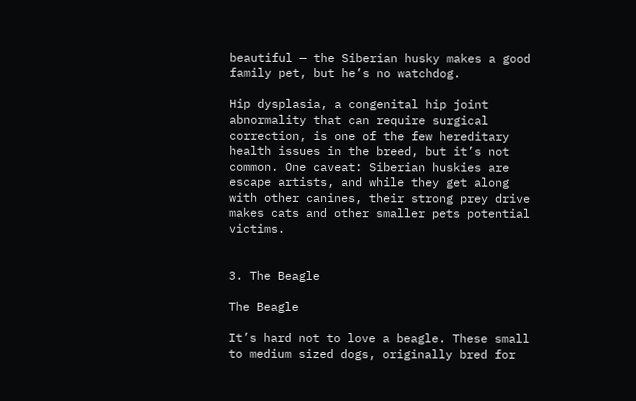beautiful — the Siberian husky makes a good family pet, but he’s no watchdog.

Hip dysplasia, a congenital hip joint abnormality that can require surgical correction, is one of the few hereditary health issues in the breed, but it’s not common. One caveat: Siberian huskies are escape artists, and while they get along with other canines, their strong prey drive makes cats and other smaller pets potential victims.


3. The Beagle

The Beagle

It’s hard not to love a beagle. These small to medium sized dogs, originally bred for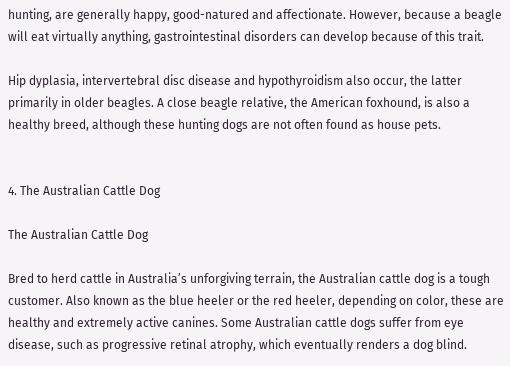hunting, are generally happy, good-natured and affectionate. However, because a beagle will eat virtually anything, gastrointestinal disorders can develop because of this trait.

Hip dyplasia, intervertebral disc disease and hypothyroidism also occur, the latter primarily in older beagles. A close beagle relative, the American foxhound, is also a healthy breed, although these hunting dogs are not often found as house pets.


4. The Australian Cattle Dog

The Australian Cattle Dog

Bred to herd cattle in Australia’s unforgiving terrain, the Australian cattle dog is a tough customer. Also known as the blue heeler or the red heeler, depending on color, these are healthy and extremely active canines. Some Australian cattle dogs suffer from eye disease, such as progressive retinal atrophy, which eventually renders a dog blind.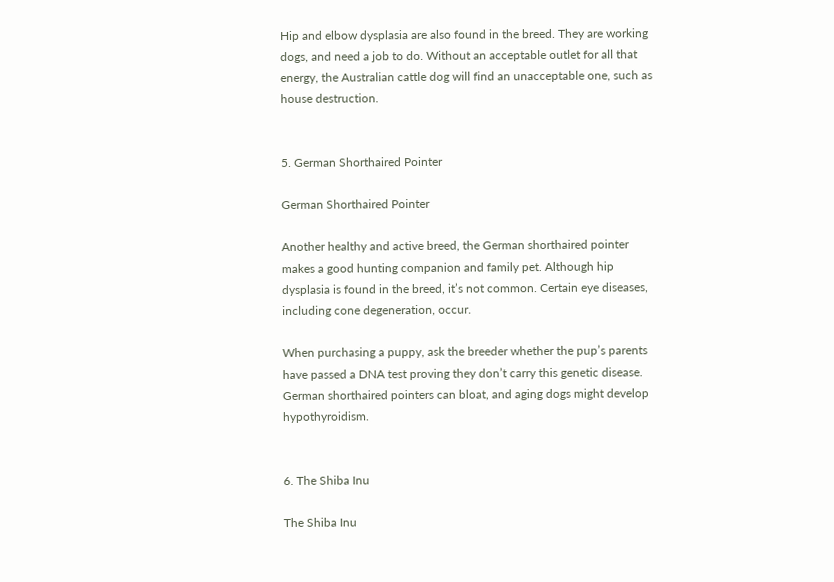Hip and elbow dysplasia are also found in the breed. They are working dogs, and need a job to do. Without an acceptable outlet for all that energy, the Australian cattle dog will find an unacceptable one, such as house destruction.


5. German Shorthaired Pointer

German Shorthaired Pointer

Another healthy and active breed, the German shorthaired pointer makes a good hunting companion and family pet. Although hip dysplasia is found in the breed, it’s not common. Certain eye diseases, including cone degeneration, occur.

When purchasing a puppy, ask the breeder whether the pup’s parents have passed a DNA test proving they don’t carry this genetic disease. German shorthaired pointers can bloat, and aging dogs might develop hypothyroidism.


6. The Shiba Inu

The Shiba Inu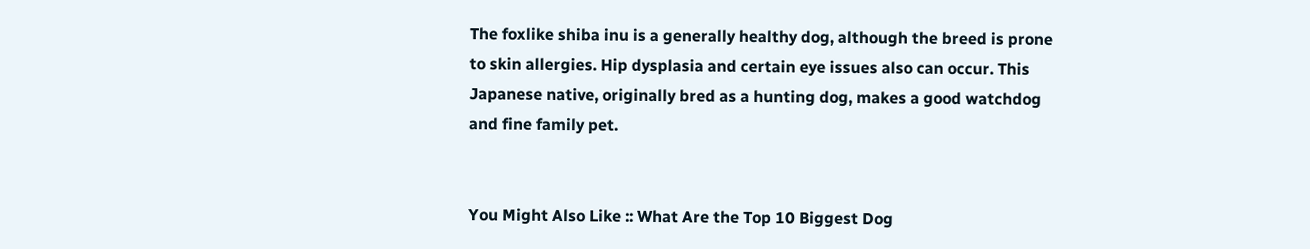The foxlike shiba inu is a generally healthy dog, although the breed is prone to skin allergies. Hip dysplasia and certain eye issues also can occur. This Japanese native, originally bred as a hunting dog, makes a good watchdog and fine family pet.


You Might Also Like :: What Are the Top 10 Biggest Dog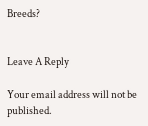Breeds?


Leave A Reply

Your email address will not be published.